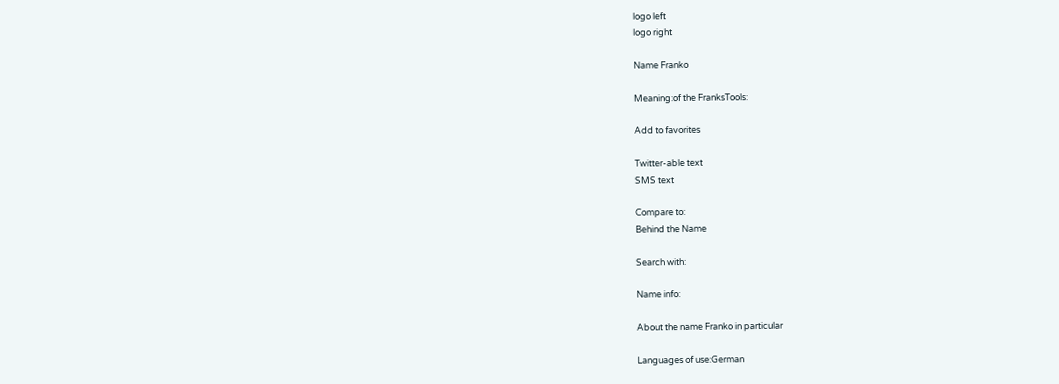logo left
logo right

Name Franko

Meaning:of the FranksTools:

Add to favorites

Twitter-able text
SMS text

Compare to:
Behind the Name

Search with:

Name info:

About the name Franko in particular

Languages of use:German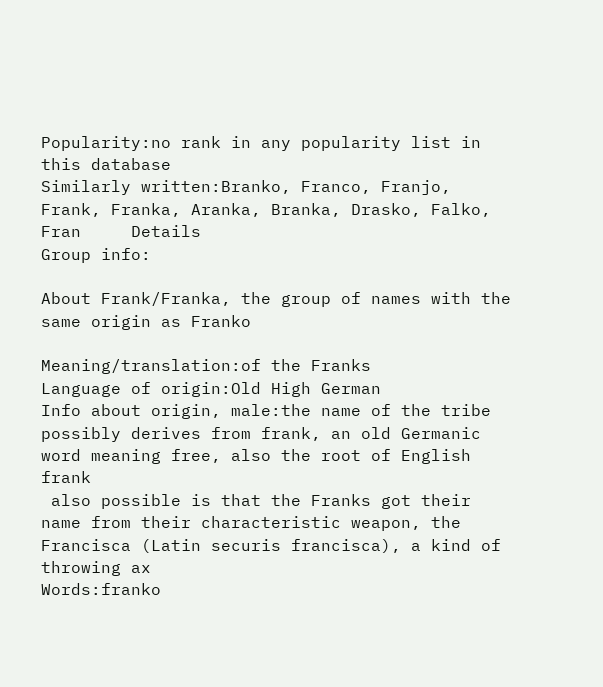Popularity:no rank in any popularity list in this database
Similarly written:Branko, Franco, Franjo, Frank, Franka, Aranka, Branka, Drasko, Falko, Fran     Details
Group info:

About Frank/Franka, the group of names with the same origin as Franko

Meaning/translation:of the Franks
Language of origin:Old High German
Info about origin, male:the name of the tribe possibly derives from frank, an old Germanic word meaning free, also the root of English frank
 also possible is that the Franks got their name from their characteristic weapon, the Francisca (Latin securis francisca), a kind of throwing ax
Words:franko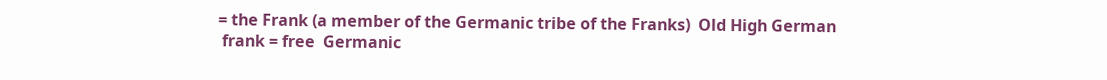= the Frank (a member of the Germanic tribe of the Franks)  Old High German
 frank = free  Germanic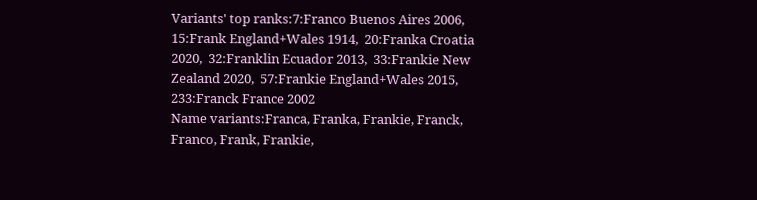Variants' top ranks:7:Franco Buenos Aires 2006,  15:Frank England+Wales 1914,  20:Franka Croatia 2020,  32:Franklin Ecuador 2013,  33:Frankie New Zealand 2020,  57:Frankie England+Wales 2015,  233:Franck France 2002
Name variants:Franca, Franka, Frankie, Franck, Franco, Frank, Frankie,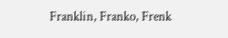Franklin, Franko, Frenk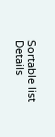Sortable list   Details